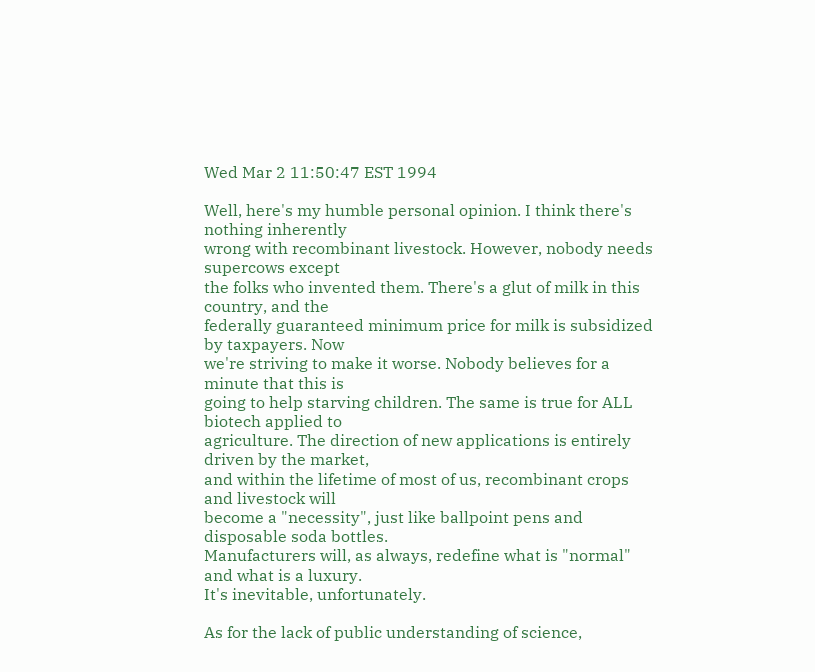Wed Mar 2 11:50:47 EST 1994

Well, here's my humble personal opinion. I think there's nothing inherently
wrong with recombinant livestock. However, nobody needs supercows except
the folks who invented them. There's a glut of milk in this country, and the
federally guaranteed minimum price for milk is subsidized by taxpayers. Now
we're striving to make it worse. Nobody believes for a minute that this is
going to help starving children. The same is true for ALL biotech applied to
agriculture. The direction of new applications is entirely driven by the market,
and within the lifetime of most of us, recombinant crops and livestock will
become a "necessity", just like ballpoint pens and disposable soda bottles.
Manufacturers will, as always, redefine what is "normal" and what is a luxury.
It's inevitable, unfortunately.

As for the lack of public understanding of science,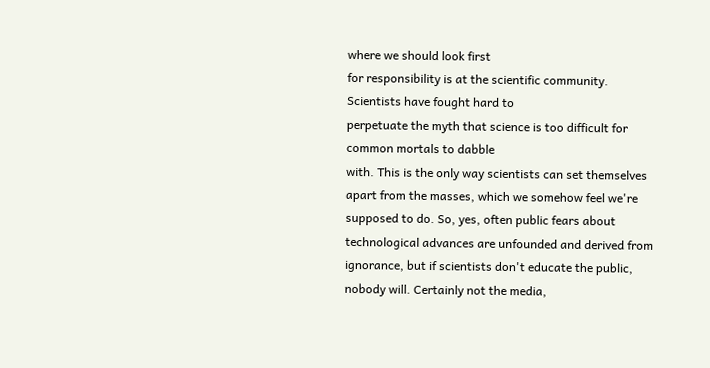where we should look first
for responsibility is at the scientific community. Scientists have fought hard to
perpetuate the myth that science is too difficult for common mortals to dabble
with. This is the only way scientists can set themselves apart from the masses, which we somehow feel we're supposed to do. So, yes, often public fears about
technological advances are unfounded and derived from ignorance, but if scientists don't educate the public, nobody will. Certainly not the media,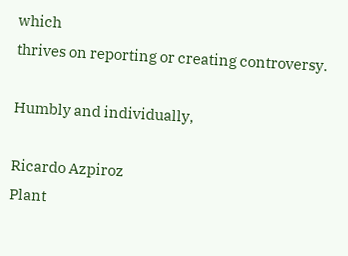which
thrives on reporting or creating controversy.

Humbly and individually,

Ricardo Azpiroz
Plant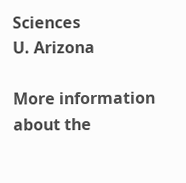Sciences
U. Arizona

More information about the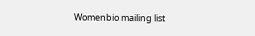Womenbio mailing list